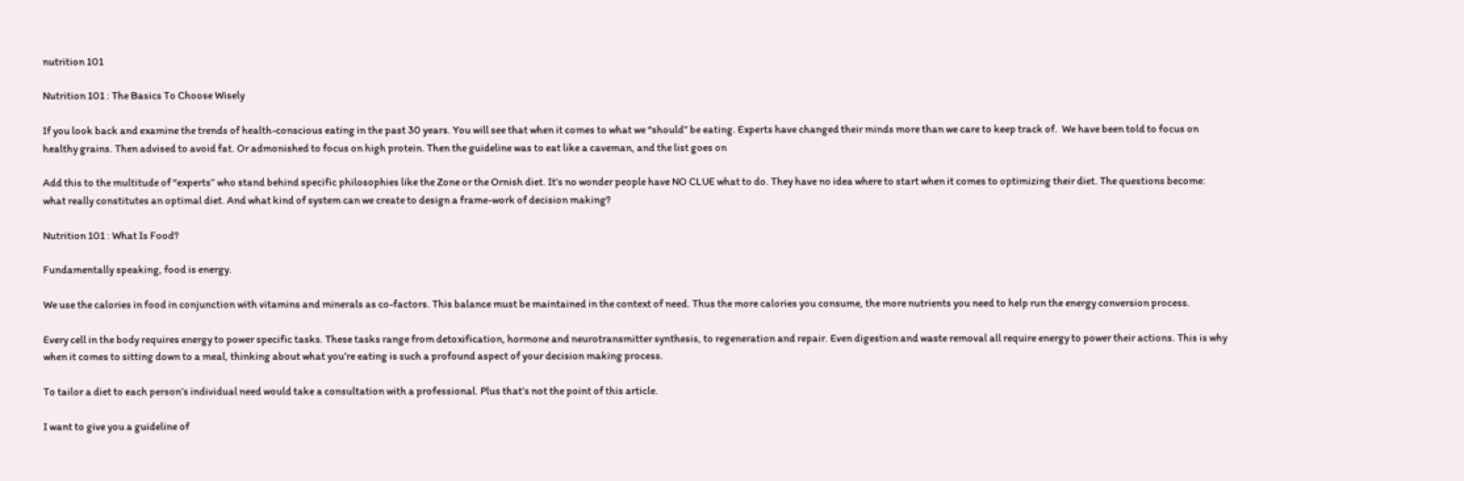nutrition 101

Nutrition 101 : The Basics To Choose Wisely

If you look back and examine the trends of health-conscious eating in the past 30 years. You will see that when it comes to what we “should” be eating. Experts have changed their minds more than we care to keep track of.  We have been told to focus on healthy grains. Then advised to avoid fat. Or admonished to focus on high protein. Then the guideline was to eat like a caveman, and the list goes on

Add this to the multitude of “experts” who stand behind specific philosophies like the Zone or the Ornish diet. It’s no wonder people have NO CLUE what to do. They have no idea where to start when it comes to optimizing their diet. The questions become: what really constitutes an optimal diet. And what kind of system can we create to design a frame-work of decision making?

Nutrition 101 : What Is Food?

Fundamentally speaking, food is energy.

We use the calories in food in conjunction with vitamins and minerals as co-factors. This balance must be maintained in the context of need. Thus the more calories you consume, the more nutrients you need to help run the energy conversion process.

Every cell in the body requires energy to power specific tasks. These tasks range from detoxification, hormone and neurotransmitter synthesis, to regeneration and repair. Even digestion and waste removal all require energy to power their actions. This is why when it comes to sitting down to a meal, thinking about what you’re eating is such a profound aspect of your decision making process.

To tailor a diet to each person’s individual need would take a consultation with a professional. Plus that’s not the point of this article.

I want to give you a guideline of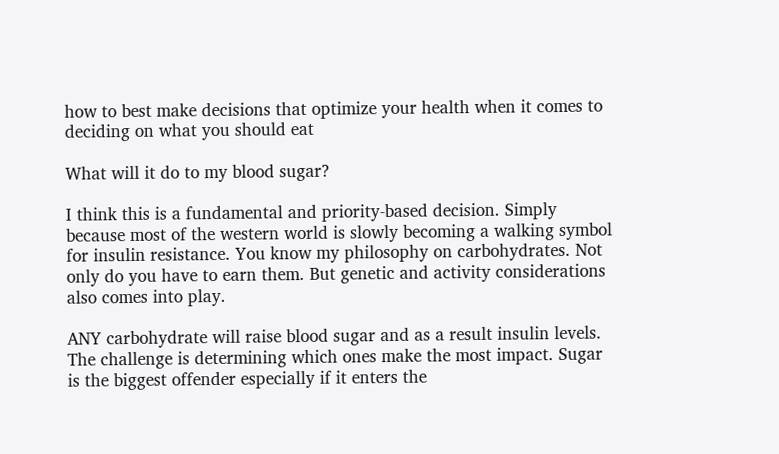how to best make decisions that optimize your health when it comes to deciding on what you should eat

What will it do to my blood sugar?

I think this is a fundamental and priority-based decision. Simply because most of the western world is slowly becoming a walking symbol for insulin resistance. You know my philosophy on carbohydrates. Not only do you have to earn them. But genetic and activity considerations also comes into play.

ANY carbohydrate will raise blood sugar and as a result insulin levels. The challenge is determining which ones make the most impact. Sugar is the biggest offender especially if it enters the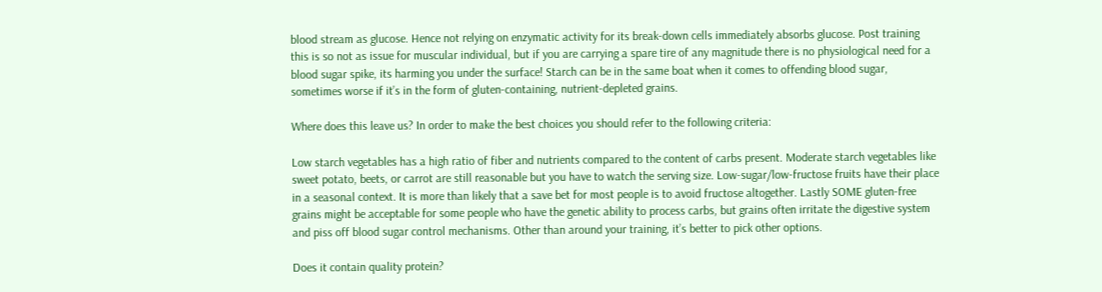blood stream as glucose. Hence not relying on enzymatic activity for its break-down cells immediately absorbs glucose. Post training this is so not as issue for muscular individual, but if you are carrying a spare tire of any magnitude there is no physiological need for a blood sugar spike, its harming you under the surface! Starch can be in the same boat when it comes to offending blood sugar, sometimes worse if it’s in the form of gluten-containing, nutrient-depleted grains.

Where does this leave us? In order to make the best choices you should refer to the following criteria:

Low starch vegetables has a high ratio of fiber and nutrients compared to the content of carbs present. Moderate starch vegetables like sweet potato, beets, or carrot are still reasonable but you have to watch the serving size. Low-sugar/low-fructose fruits have their place in a seasonal context. It is more than likely that a save bet for most people is to avoid fructose altogether. Lastly SOME gluten-free grains might be acceptable for some people who have the genetic ability to process carbs, but grains often irritate the digestive system and piss off blood sugar control mechanisms. Other than around your training, it’s better to pick other options.

Does it contain quality protein?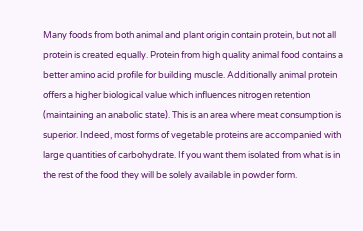Many foods from both animal and plant origin contain protein, but not all protein is created equally. Protein from high quality animal food contains a better amino acid profile for building muscle. Additionally animal protein offers a higher biological value which influences nitrogen retention (maintaining an anabolic state). This is an area where meat consumption is superior. Indeed, most forms of vegetable proteins are accompanied with large quantities of carbohydrate. If you want them isolated from what is in the rest of the food they will be solely available in powder form.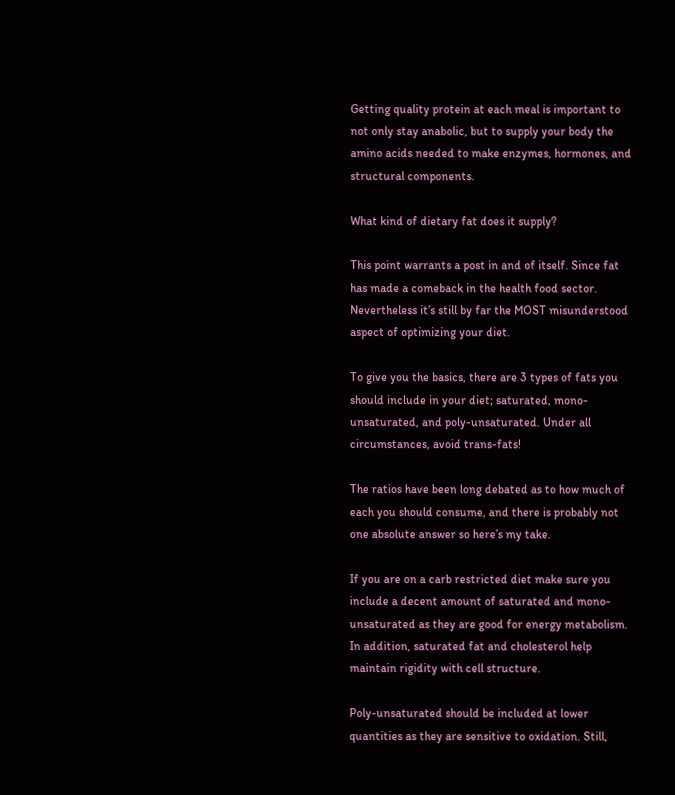Getting quality protein at each meal is important to not only stay anabolic, but to supply your body the amino acids needed to make enzymes, hormones, and structural components.

What kind of dietary fat does it supply?

This point warrants a post in and of itself. Since fat has made a comeback in the health food sector. Nevertheless it’s still by far the MOST misunderstood aspect of optimizing your diet.

To give you the basics, there are 3 types of fats you should include in your diet; saturated, mono-unsaturated, and poly-unsaturated. Under all circumstances, avoid trans-fats!

The ratios have been long debated as to how much of each you should consume, and there is probably not one absolute answer so here’s my take.

If you are on a carb restricted diet make sure you include a decent amount of saturated and mono-unsaturated as they are good for energy metabolism. In addition, saturated fat and cholesterol help maintain rigidity with cell structure.

Poly-unsaturated should be included at lower quantities as they are sensitive to oxidation. Still,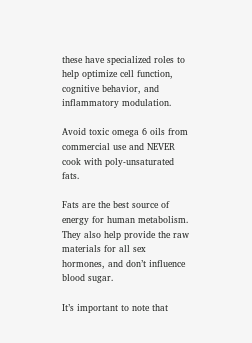these have specialized roles to help optimize cell function, cognitive behavior, and inflammatory modulation.

Avoid toxic omega 6 oils from commercial use and NEVER cook with poly-unsaturated fats.

Fats are the best source of energy for human metabolism. They also help provide the raw materials for all sex hormones, and don’t influence blood sugar.

It’s important to note that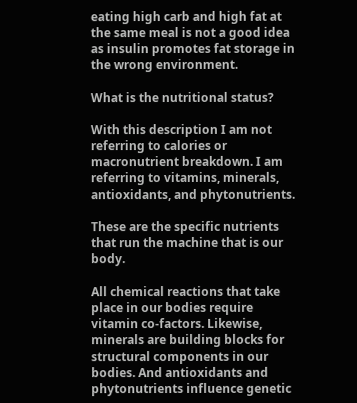eating high carb and high fat at the same meal is not a good idea as insulin promotes fat storage in the wrong environment.

What is the nutritional status?

With this description I am not referring to calories or macronutrient breakdown. I am referring to vitamins, minerals, antioxidants, and phytonutrients.

These are the specific nutrients that run the machine that is our body.

All chemical reactions that take place in our bodies require vitamin co-factors. Likewise, minerals are building blocks for structural components in our bodies. And antioxidants and phytonutrients influence genetic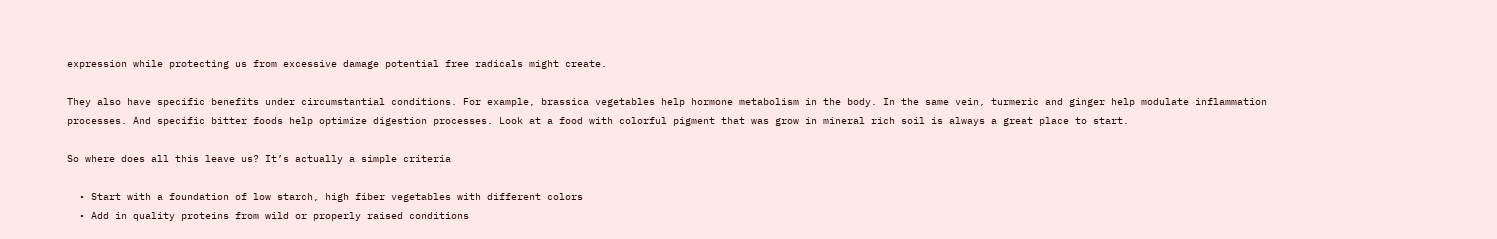expression while protecting us from excessive damage potential free radicals might create.

They also have specific benefits under circumstantial conditions. For example, brassica vegetables help hormone metabolism in the body. In the same vein, turmeric and ginger help modulate inflammation processes. And specific bitter foods help optimize digestion processes. Look at a food with colorful pigment that was grow in mineral rich soil is always a great place to start.

So where does all this leave us? It’s actually a simple criteria

  • Start with a foundation of low starch, high fiber vegetables with different colors
  • Add in quality proteins from wild or properly raised conditions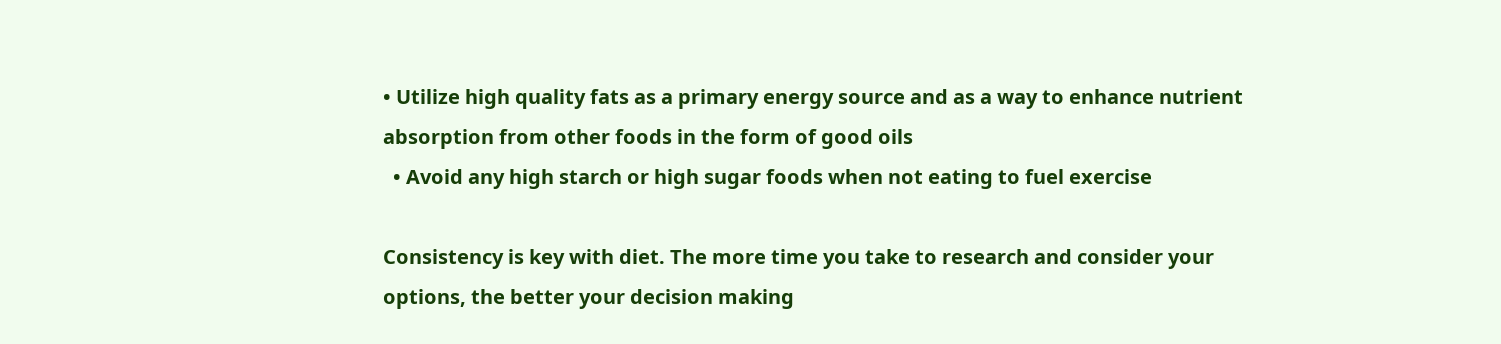• Utilize high quality fats as a primary energy source and as a way to enhance nutrient absorption from other foods in the form of good oils
  • Avoid any high starch or high sugar foods when not eating to fuel exercise

Consistency is key with diet. The more time you take to research and consider your options, the better your decision making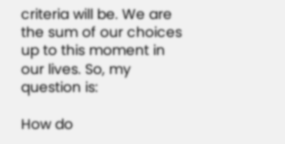criteria will be. We are the sum of our choices up to this moment in our lives. So, my question is:

How do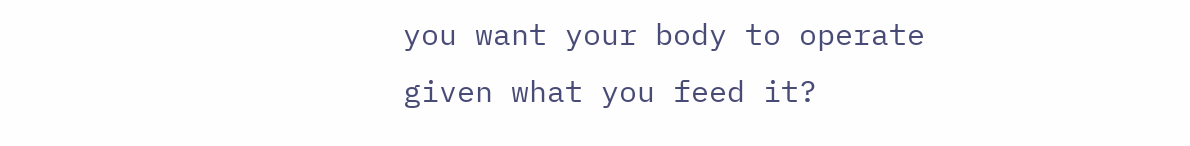you want your body to operate given what you feed it?